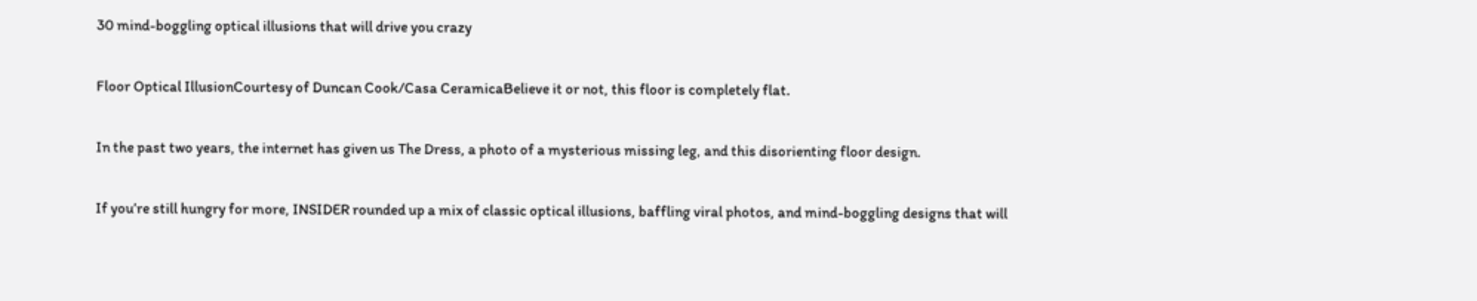30 mind-boggling optical illusions that will drive you crazy

Floor Optical IllusionCourtesy of Duncan Cook/Casa CeramicaBelieve it or not, this floor is completely flat.

In the past two years, the internet has given us The Dress, a photo of a mysterious missing leg, and this disorienting floor design.

If you’re still hungry for more, INSIDER rounded up a mix of classic optical illusions, baffling viral photos, and mind-boggling designs that will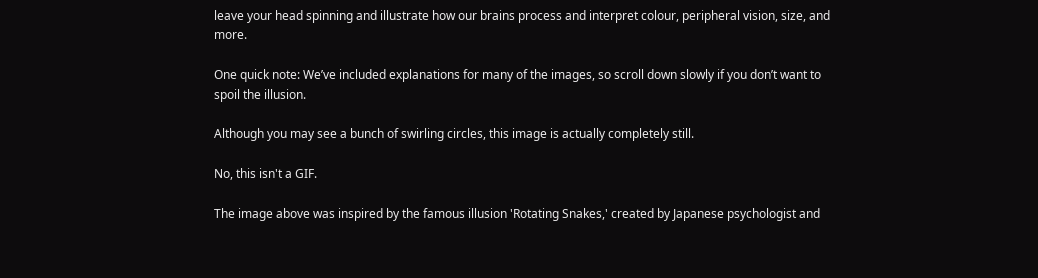leave your head spinning and illustrate how our brains process and interpret colour, peripheral vision, size, and more.

One quick note: We’ve included explanations for many of the images, so scroll down slowly if you don’t want to spoil the illusion.

Although you may see a bunch of swirling circles, this image is actually completely still.

No, this isn't a GIF.

The image above was inspired by the famous illusion 'Rotating Snakes,' created by Japanese psychologist and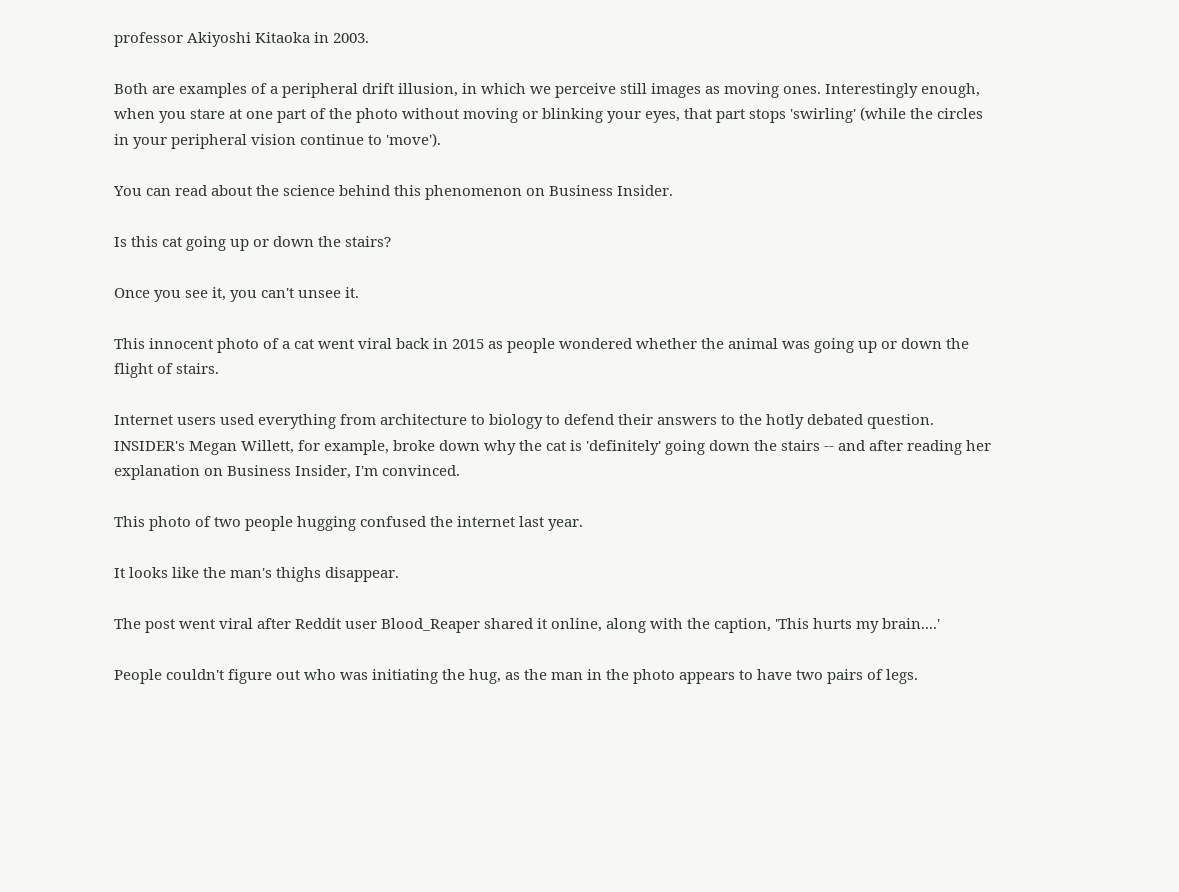professor Akiyoshi Kitaoka in 2003.

Both are examples of a peripheral drift illusion, in which we perceive still images as moving ones. Interestingly enough, when you stare at one part of the photo without moving or blinking your eyes, that part stops 'swirling' (while the circles in your peripheral vision continue to 'move').

You can read about the science behind this phenomenon on Business Insider.

Is this cat going up or down the stairs?

Once you see it, you can't unsee it.

This innocent photo of a cat went viral back in 2015 as people wondered whether the animal was going up or down the flight of stairs.

Internet users used everything from architecture to biology to defend their answers to the hotly debated question. INSIDER's Megan Willett, for example, broke down why the cat is 'definitely' going down the stairs -- and after reading her explanation on Business Insider, I'm convinced.

This photo of two people hugging confused the internet last year.

It looks like the man's thighs disappear.

The post went viral after Reddit user Blood_Reaper shared it online, along with the caption, 'This hurts my brain....'

People couldn't figure out who was initiating the hug, as the man in the photo appears to have two pairs of legs.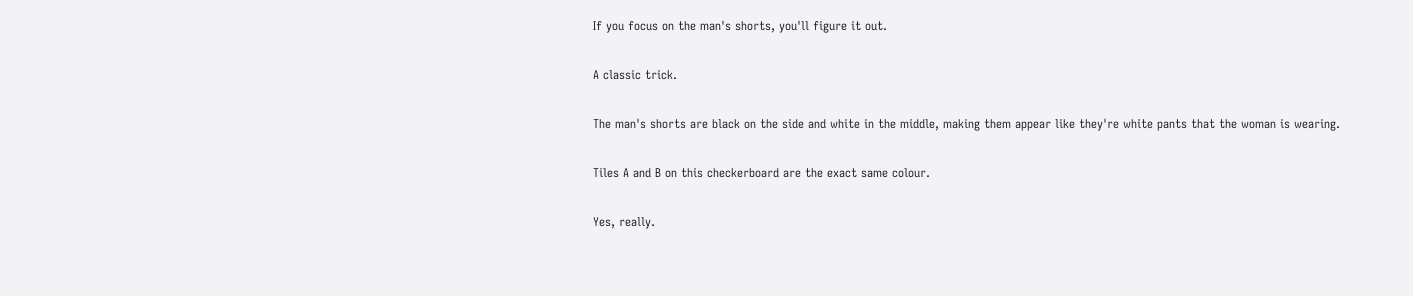If you focus on the man's shorts, you'll figure it out.

A classic trick.

The man's shorts are black on the side and white in the middle, making them appear like they're white pants that the woman is wearing.

Tiles A and B on this checkerboard are the exact same colour.

Yes, really.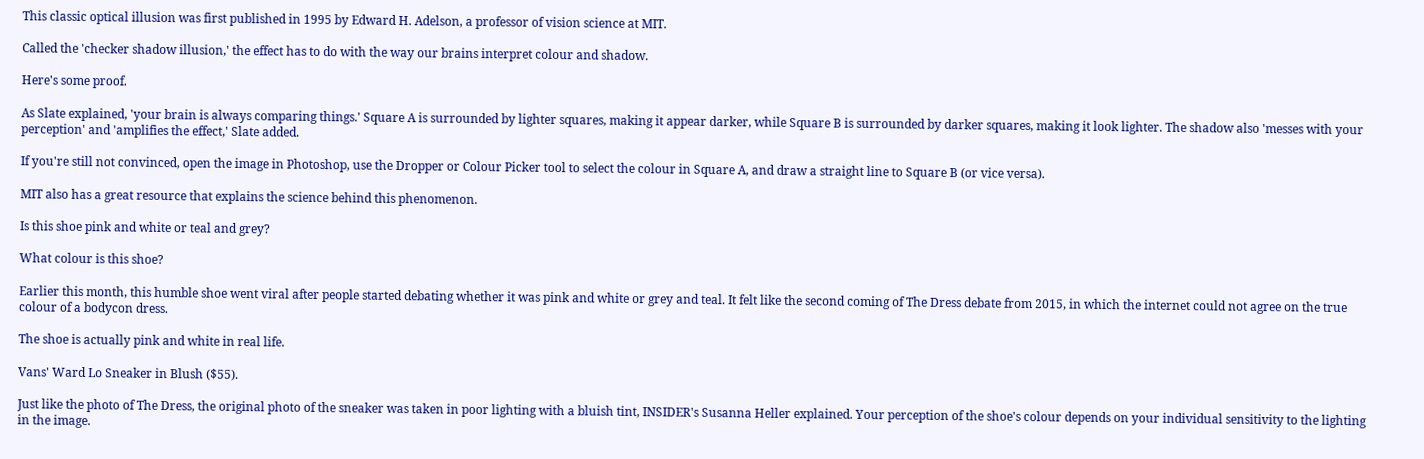This classic optical illusion was first published in 1995 by Edward H. Adelson, a professor of vision science at MIT.

Called the 'checker shadow illusion,' the effect has to do with the way our brains interpret colour and shadow.

Here's some proof.

As Slate explained, 'your brain is always comparing things.' Square A is surrounded by lighter squares, making it appear darker, while Square B is surrounded by darker squares, making it look lighter. The shadow also 'messes with your perception' and 'amplifies the effect,' Slate added.

If you're still not convinced, open the image in Photoshop, use the Dropper or Colour Picker tool to select the colour in Square A, and draw a straight line to Square B (or vice versa).

MIT also has a great resource that explains the science behind this phenomenon.

Is this shoe pink and white or teal and grey?

What colour is this shoe?

Earlier this month, this humble shoe went viral after people started debating whether it was pink and white or grey and teal. It felt like the second coming of The Dress debate from 2015, in which the internet could not agree on the true colour of a bodycon dress.

The shoe is actually pink and white in real life.

Vans' Ward Lo Sneaker in Blush ($55).

Just like the photo of The Dress, the original photo of the sneaker was taken in poor lighting with a bluish tint, INSIDER's Susanna Heller explained. Your perception of the shoe's colour depends on your individual sensitivity to the lighting in the image.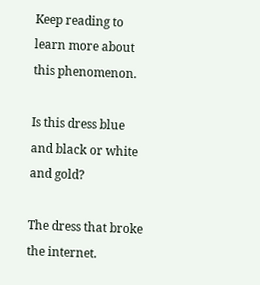Keep reading to learn more about this phenomenon.

Is this dress blue and black or white and gold?

The dress that broke the internet.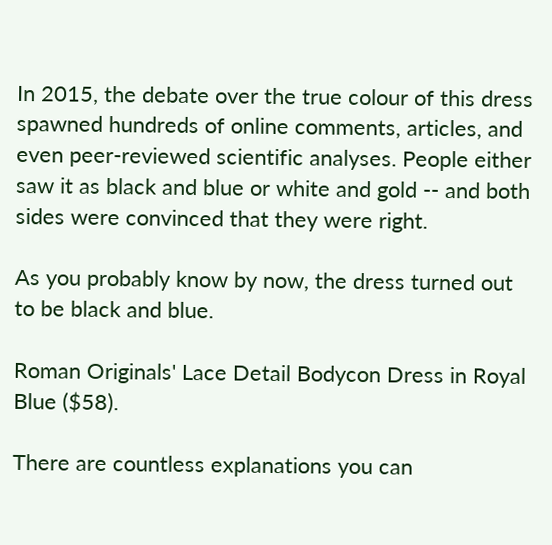In 2015, the debate over the true colour of this dress spawned hundreds of online comments, articles, and even peer-reviewed scientific analyses. People either saw it as black and blue or white and gold -- and both sides were convinced that they were right.

As you probably know by now, the dress turned out to be black and blue.

Roman Originals' Lace Detail Bodycon Dress in Royal Blue ($58).

There are countless explanations you can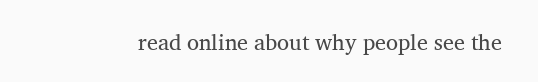read online about why people see the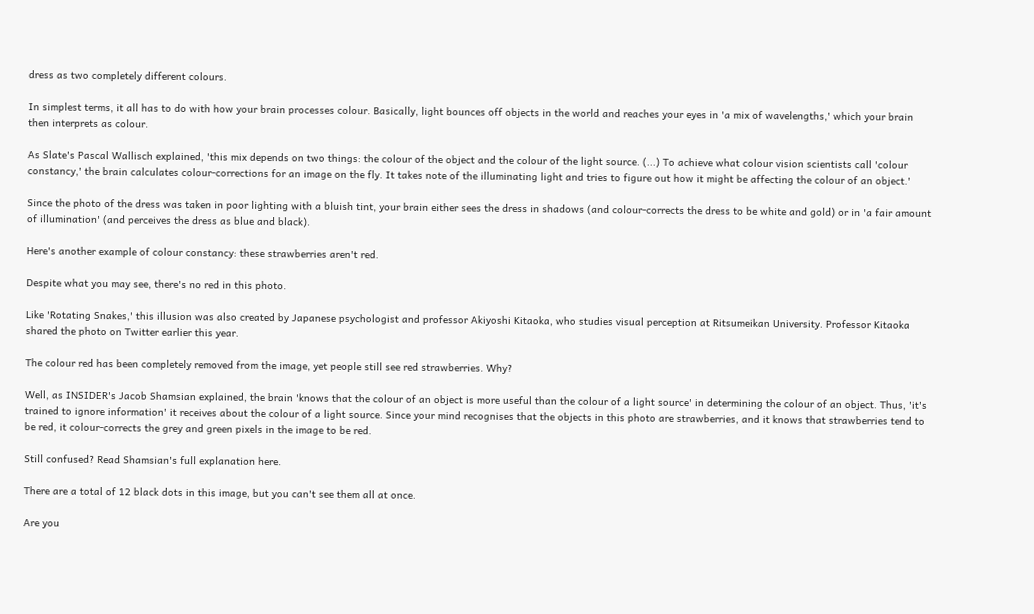dress as two completely different colours.

In simplest terms, it all has to do with how your brain processes colour. Basically, light bounces off objects in the world and reaches your eyes in 'a mix of wavelengths,' which your brain then interprets as colour.

As Slate's Pascal Wallisch explained, 'this mix depends on two things: the colour of the object and the colour of the light source. (...) To achieve what colour vision scientists call 'colour constancy,' the brain calculates colour-corrections for an image on the fly. It takes note of the illuminating light and tries to figure out how it might be affecting the colour of an object.'

Since the photo of the dress was taken in poor lighting with a bluish tint, your brain either sees the dress in shadows (and colour-corrects the dress to be white and gold) or in 'a fair amount of illumination' (and perceives the dress as blue and black).

Here's another example of colour constancy: these strawberries aren't red.

Despite what you may see, there's no red in this photo.

Like 'Rotating Snakes,' this illusion was also created by Japanese psychologist and professor Akiyoshi Kitaoka, who studies visual perception at Ritsumeikan University. Professor Kitaoka shared the photo on Twitter earlier this year.

The colour red has been completely removed from the image, yet people still see red strawberries. Why?

Well, as INSIDER's Jacob Shamsian explained, the brain 'knows that the colour of an object is more useful than the colour of a light source' in determining the colour of an object. Thus, 'it's trained to ignore information' it receives about the colour of a light source. Since your mind recognises that the objects in this photo are strawberries, and it knows that strawberries tend to be red, it colour-corrects the grey and green pixels in the image to be red.

Still confused? Read Shamsian's full explanation here.

There are a total of 12 black dots in this image, but you can't see them all at once.

Are you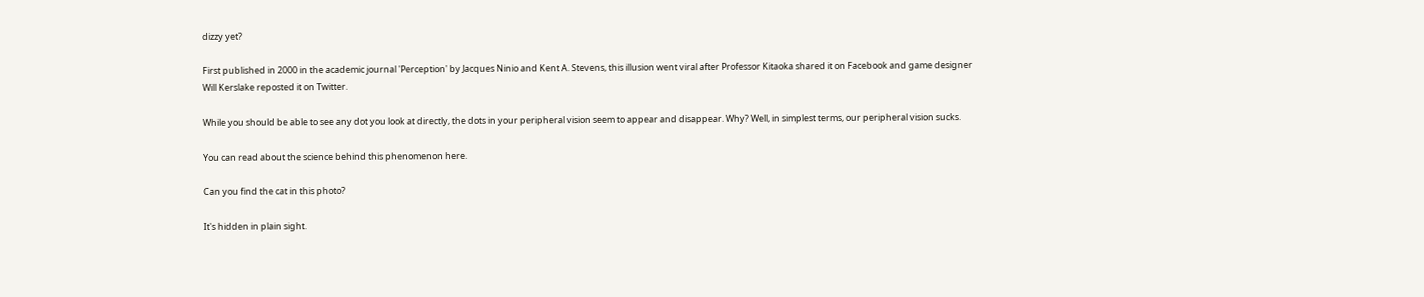dizzy yet?

First published in 2000 in the academic journal 'Perception' by Jacques Ninio and Kent A. Stevens, this illusion went viral after Professor Kitaoka shared it on Facebook and game designer Will Kerslake reposted it on Twitter.

While you should be able to see any dot you look at directly, the dots in your peripheral vision seem to appear and disappear. Why? Well, in simplest terms, our peripheral vision sucks.

You can read about the science behind this phenomenon here.

Can you find the cat in this photo?

It's hidden in plain sight.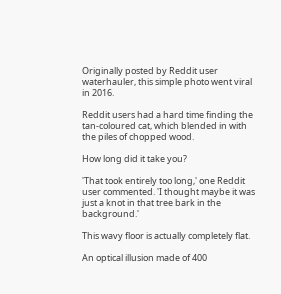Originally posted by Reddit user waterhauler, this simple photo went viral in 2016.

Reddit users had a hard time finding the tan-coloured cat, which blended in with the piles of chopped wood.

How long did it take you?

'That took entirely too long,' one Reddit user commented. 'I thought maybe it was just a knot in that tree bark in the background.'

This wavy floor is actually completely flat.

An optical illusion made of 400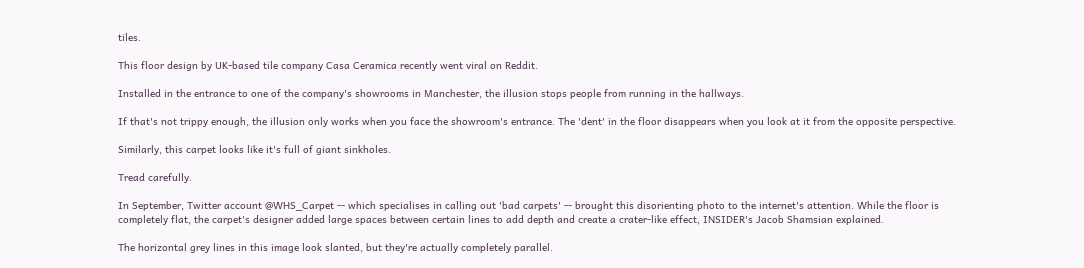tiles.

This floor design by UK-based tile company Casa Ceramica recently went viral on Reddit.

Installed in the entrance to one of the company's showrooms in Manchester, the illusion stops people from running in the hallways.

If that's not trippy enough, the illusion only works when you face the showroom's entrance. The 'dent' in the floor disappears when you look at it from the opposite perspective.

Similarly, this carpet looks like it's full of giant sinkholes.

Tread carefully.

In September, Twitter account @WHS_Carpet -- which specialises in calling out 'bad carpets' -- brought this disorienting photo to the internet's attention. While the floor is completely flat, the carpet's designer added large spaces between certain lines to add depth and create a crater-like effect, INSIDER's Jacob Shamsian explained.

The horizontal grey lines in this image look slanted, but they're actually completely parallel.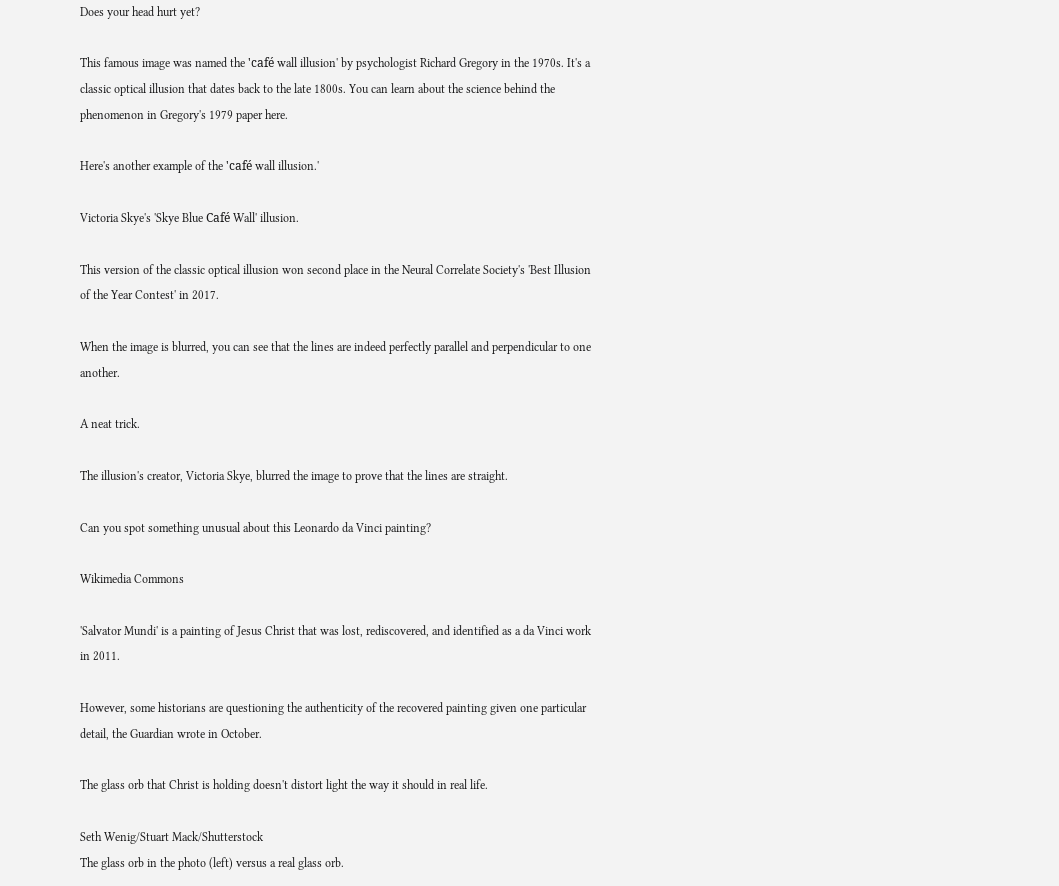Does your head hurt yet?

This famous image was named the 'café wall illusion' by psychologist Richard Gregory in the 1970s. It's a classic optical illusion that dates back to the late 1800s. You can learn about the science behind the phenomenon in Gregory's 1979 paper here.

Here's another example of the 'café wall illusion.'

Victoria Skye's 'Skye Blue Café Wall' illusion.

This version of the classic optical illusion won second place in the Neural Correlate Society's 'Best Illusion of the Year Contest' in 2017.

When the image is blurred, you can see that the lines are indeed perfectly parallel and perpendicular to one another.

A neat trick.

The illusion's creator, Victoria Skye, blurred the image to prove that the lines are straight.

Can you spot something unusual about this Leonardo da Vinci painting?

Wikimedia Commons

'Salvator Mundi' is a painting of Jesus Christ that was lost, rediscovered, and identified as a da Vinci work in 2011.

However, some historians are questioning the authenticity of the recovered painting given one particular detail, the Guardian wrote in October.

The glass orb that Christ is holding doesn't distort light the way it should in real life.

Seth Wenig/Stuart Mack/Shutterstock
The glass orb in the photo (left) versus a real glass orb.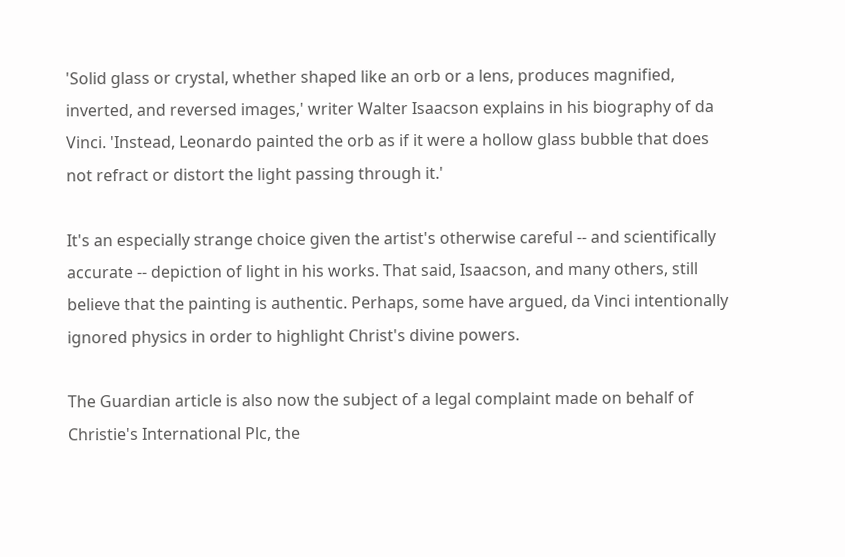'Solid glass or crystal, whether shaped like an orb or a lens, produces magnified, inverted, and reversed images,' writer Walter Isaacson explains in his biography of da Vinci. 'Instead, Leonardo painted the orb as if it were a hollow glass bubble that does not refract or distort the light passing through it.'

It's an especially strange choice given the artist's otherwise careful -- and scientifically accurate -- depiction of light in his works. That said, Isaacson, and many others, still believe that the painting is authentic. Perhaps, some have argued, da Vinci intentionally ignored physics in order to highlight Christ's divine powers.

The Guardian article is also now the subject of a legal complaint made on behalf of Christie's International Plc, the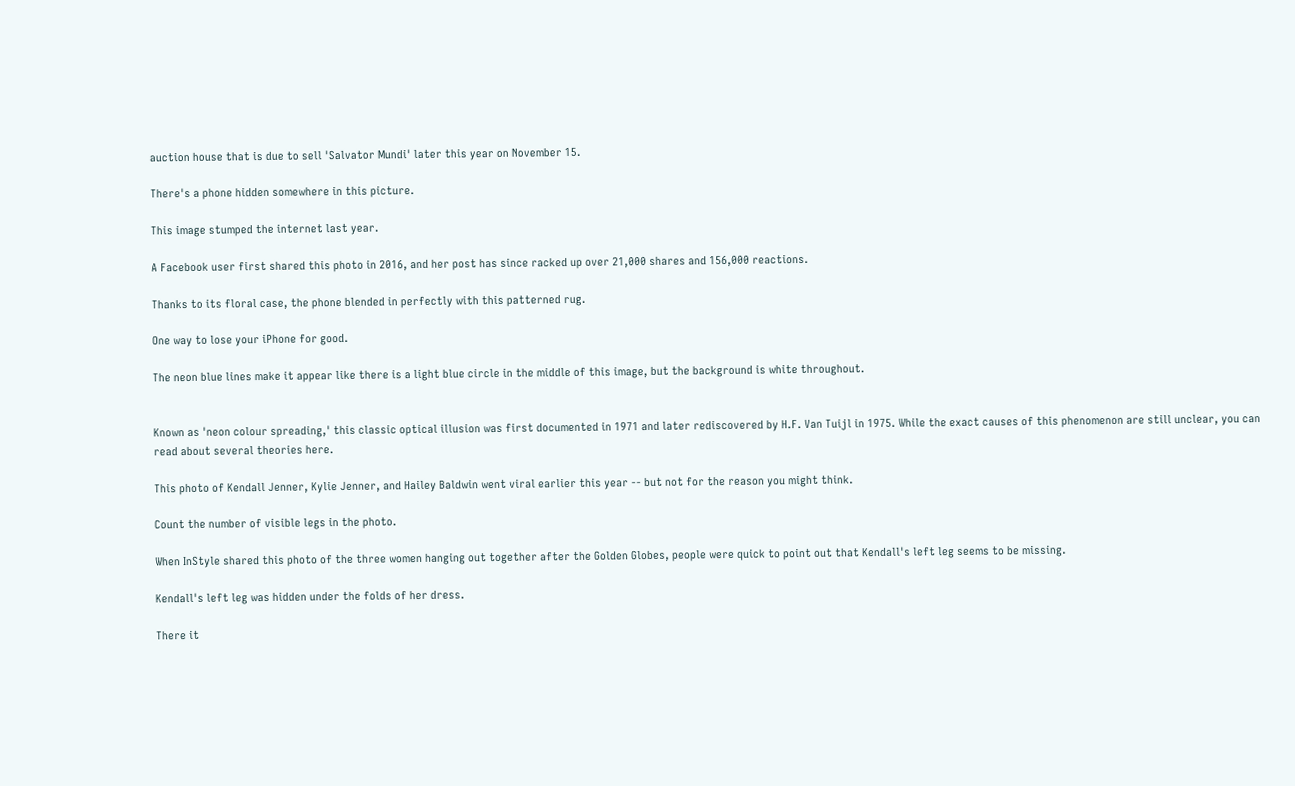auction house that is due to sell 'Salvator Mundi' later this year on November 15.

There's a phone hidden somewhere in this picture.

This image stumped the internet last year.

A Facebook user first shared this photo in 2016, and her post has since racked up over 21,000 shares and 156,000 reactions.

Thanks to its floral case, the phone blended in perfectly with this patterned rug.

One way to lose your iPhone for good.

The neon blue lines make it appear like there is a light blue circle in the middle of this image, but the background is white throughout.


Known as 'neon colour spreading,' this classic optical illusion was first documented in 1971 and later rediscovered by H.F. Van Tuijl in 1975. While the exact causes of this phenomenon are still unclear, you can read about several theories here.

This photo of Kendall Jenner, Kylie Jenner, and Hailey Baldwin went viral earlier this year -- but not for the reason you might think.

Count the number of visible legs in the photo.

When InStyle shared this photo of the three women hanging out together after the Golden Globes, people were quick to point out that Kendall's left leg seems to be missing.

Kendall's left leg was hidden under the folds of her dress.

There it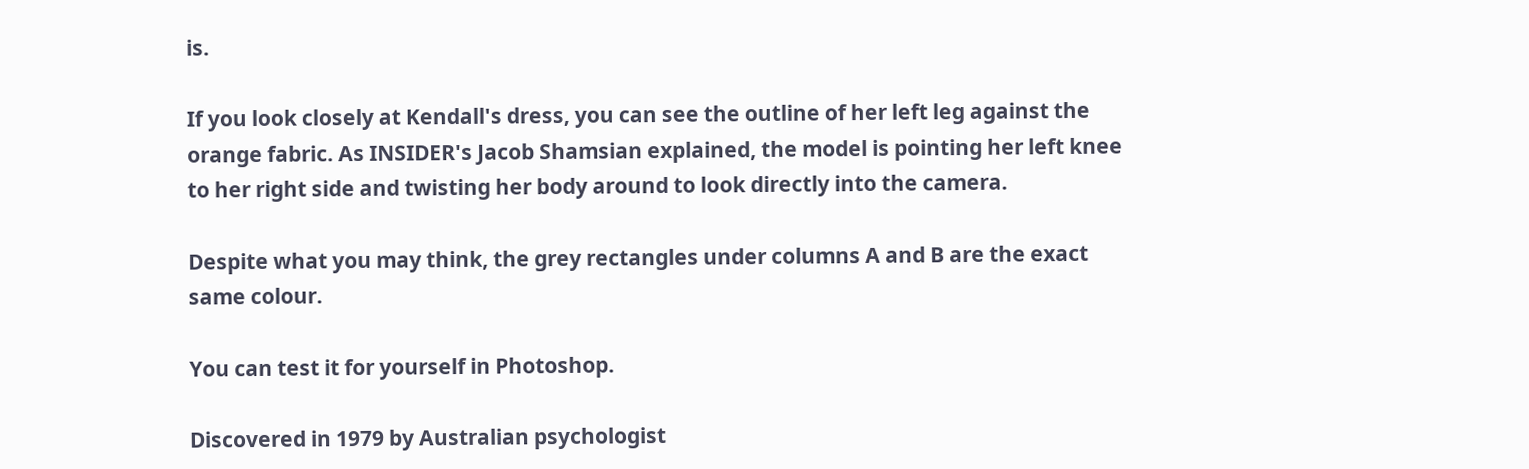is.

If you look closely at Kendall's dress, you can see the outline of her left leg against the orange fabric. As INSIDER's Jacob Shamsian explained, the model is pointing her left knee to her right side and twisting her body around to look directly into the camera.

Despite what you may think, the grey rectangles under columns A and B are the exact same colour.

You can test it for yourself in Photoshop.

Discovered in 1979 by Australian psychologist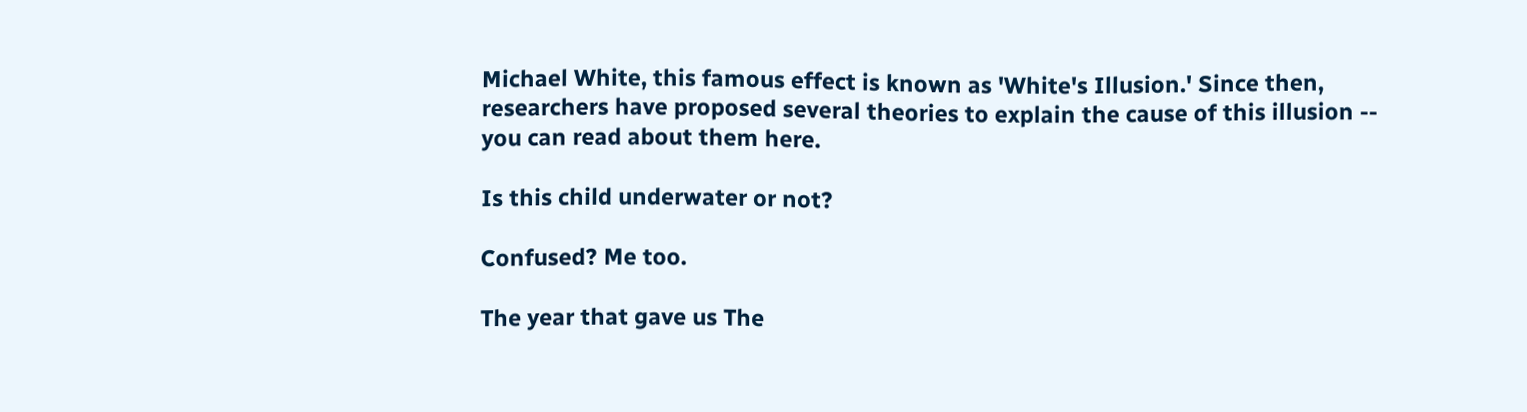Michael White, this famous effect is known as 'White's Illusion.' Since then, researchers have proposed several theories to explain the cause of this illusion -- you can read about them here.

Is this child underwater or not?

Confused? Me too.

The year that gave us The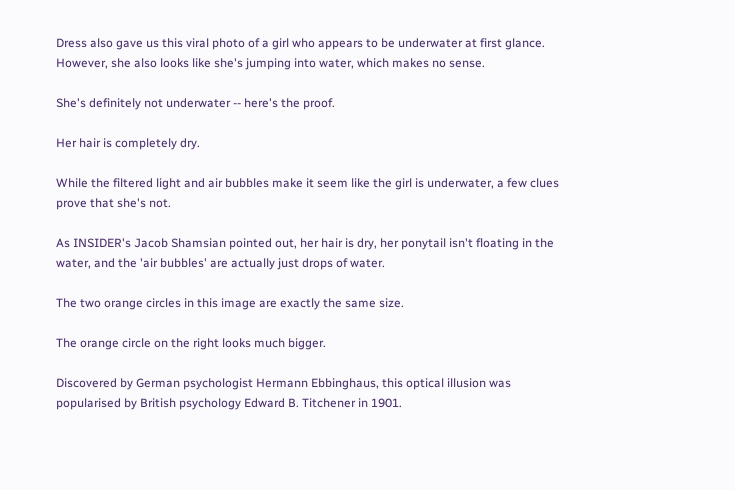Dress also gave us this viral photo of a girl who appears to be underwater at first glance. However, she also looks like she's jumping into water, which makes no sense.

She's definitely not underwater -- here's the proof.

Her hair is completely dry.

While the filtered light and air bubbles make it seem like the girl is underwater, a few clues prove that she's not.

As INSIDER's Jacob Shamsian pointed out, her hair is dry, her ponytail isn't floating in the water, and the 'air bubbles' are actually just drops of water.

The two orange circles in this image are exactly the same size.

The orange circle on the right looks much bigger.

Discovered by German psychologist Hermann Ebbinghaus, this optical illusion was popularised by British psychology Edward B. Titchener in 1901.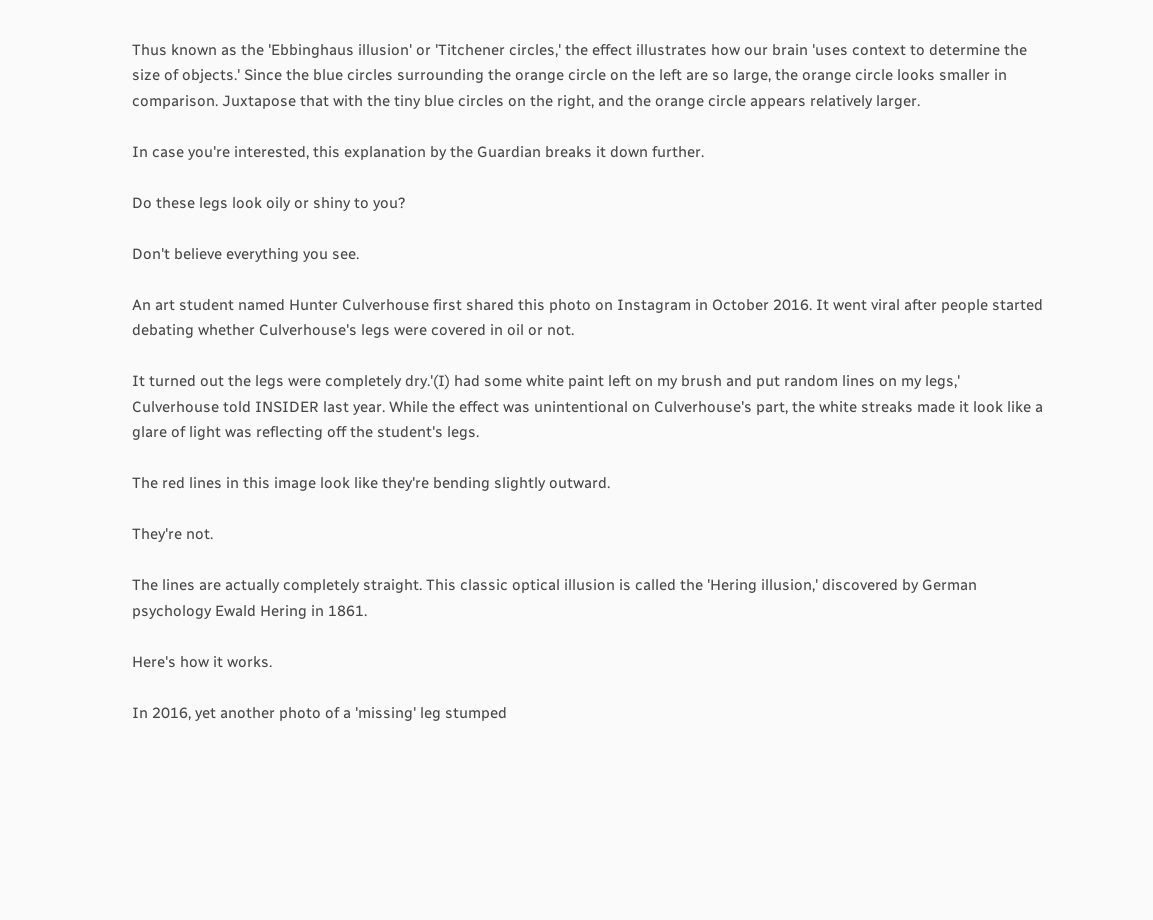Thus known as the 'Ebbinghaus illusion' or 'Titchener circles,' the effect illustrates how our brain 'uses context to determine the size of objects.' Since the blue circles surrounding the orange circle on the left are so large, the orange circle looks smaller in comparison. Juxtapose that with the tiny blue circles on the right, and the orange circle appears relatively larger.

In case you're interested, this explanation by the Guardian breaks it down further.

Do these legs look oily or shiny to you?

Don't believe everything you see.

An art student named Hunter Culverhouse first shared this photo on Instagram in October 2016. It went viral after people started debating whether Culverhouse's legs were covered in oil or not.

It turned out the legs were completely dry.'(I) had some white paint left on my brush and put random lines on my legs,' Culverhouse told INSIDER last year. While the effect was unintentional on Culverhouse's part, the white streaks made it look like a glare of light was reflecting off the student's legs.

The red lines in this image look like they're bending slightly outward.

They're not.

The lines are actually completely straight. This classic optical illusion is called the 'Hering illusion,' discovered by German psychology Ewald Hering in 1861.

Here's how it works.

In 2016, yet another photo of a 'missing' leg stumped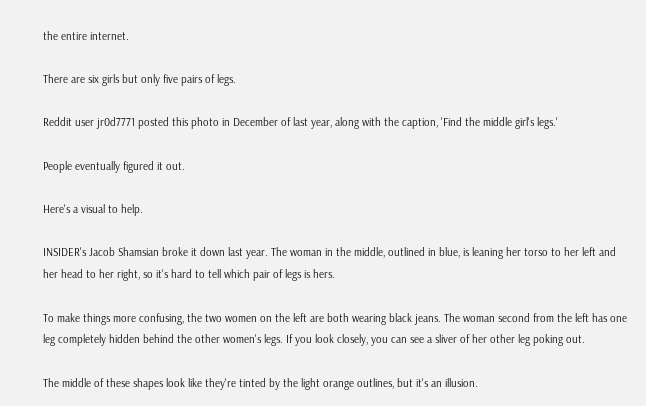the entire internet.

There are six girls but only five pairs of legs.

Reddit user jr0d7771 posted this photo in December of last year, along with the caption, 'Find the middle girl's legs.'

People eventually figured it out.

Here's a visual to help.

INSIDER's Jacob Shamsian broke it down last year. The woman in the middle, outlined in blue, is leaning her torso to her left and her head to her right, so it's hard to tell which pair of legs is hers.

To make things more confusing, the two women on the left are both wearing black jeans. The woman second from the left has one leg completely hidden behind the other women's legs. If you look closely, you can see a sliver of her other leg poking out.

The middle of these shapes look like they're tinted by the light orange outlines, but it's an illusion.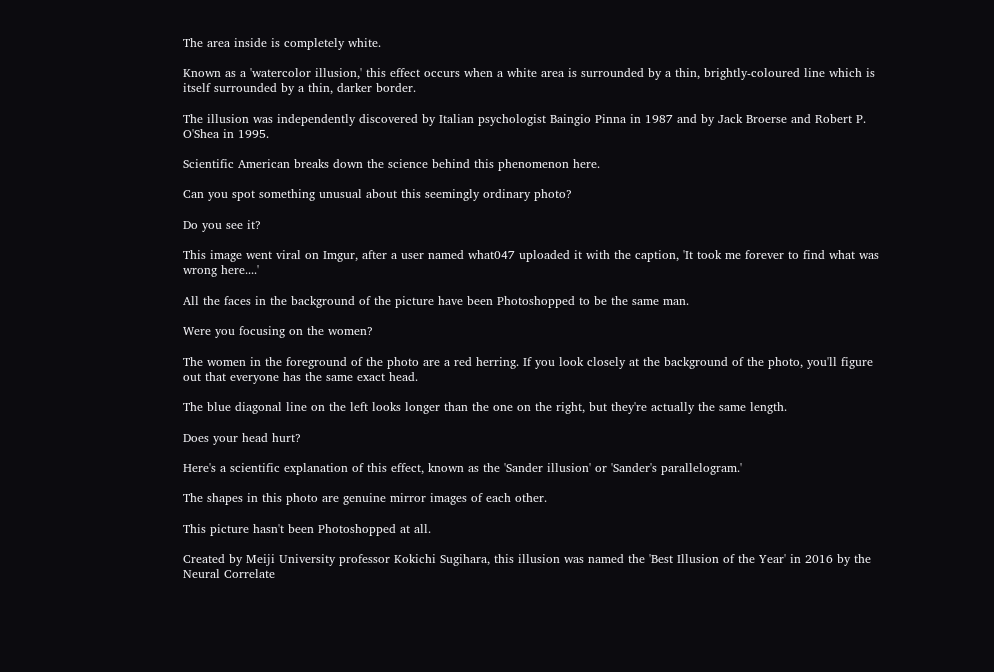The area inside is completely white.

Known as a 'watercolor illusion,' this effect occurs when a white area is surrounded by a thin, brightly-coloured line which is itself surrounded by a thin, darker border.

The illusion was independently discovered by Italian psychologist Baingio Pinna in 1987 and by Jack Broerse and Robert P. O'Shea in 1995.

Scientific American breaks down the science behind this phenomenon here.

Can you spot something unusual about this seemingly ordinary photo?

Do you see it?

This image went viral on Imgur, after a user named what047 uploaded it with the caption, 'It took me forever to find what was wrong here....'

All the faces in the background of the picture have been Photoshopped to be the same man.

Were you focusing on the women?

The women in the foreground of the photo are a red herring. If you look closely at the background of the photo, you'll figure out that everyone has the same exact head.

The blue diagonal line on the left looks longer than the one on the right, but they're actually the same length.

Does your head hurt?

Here's a scientific explanation of this effect, known as the 'Sander illusion' or 'Sander's parallelogram.'

The shapes in this photo are genuine mirror images of each other.

This picture hasn't been Photoshopped at all.

Created by Meiji University professor Kokichi Sugihara, this illusion was named the 'Best Illusion of the Year' in 2016 by the Neural Correlate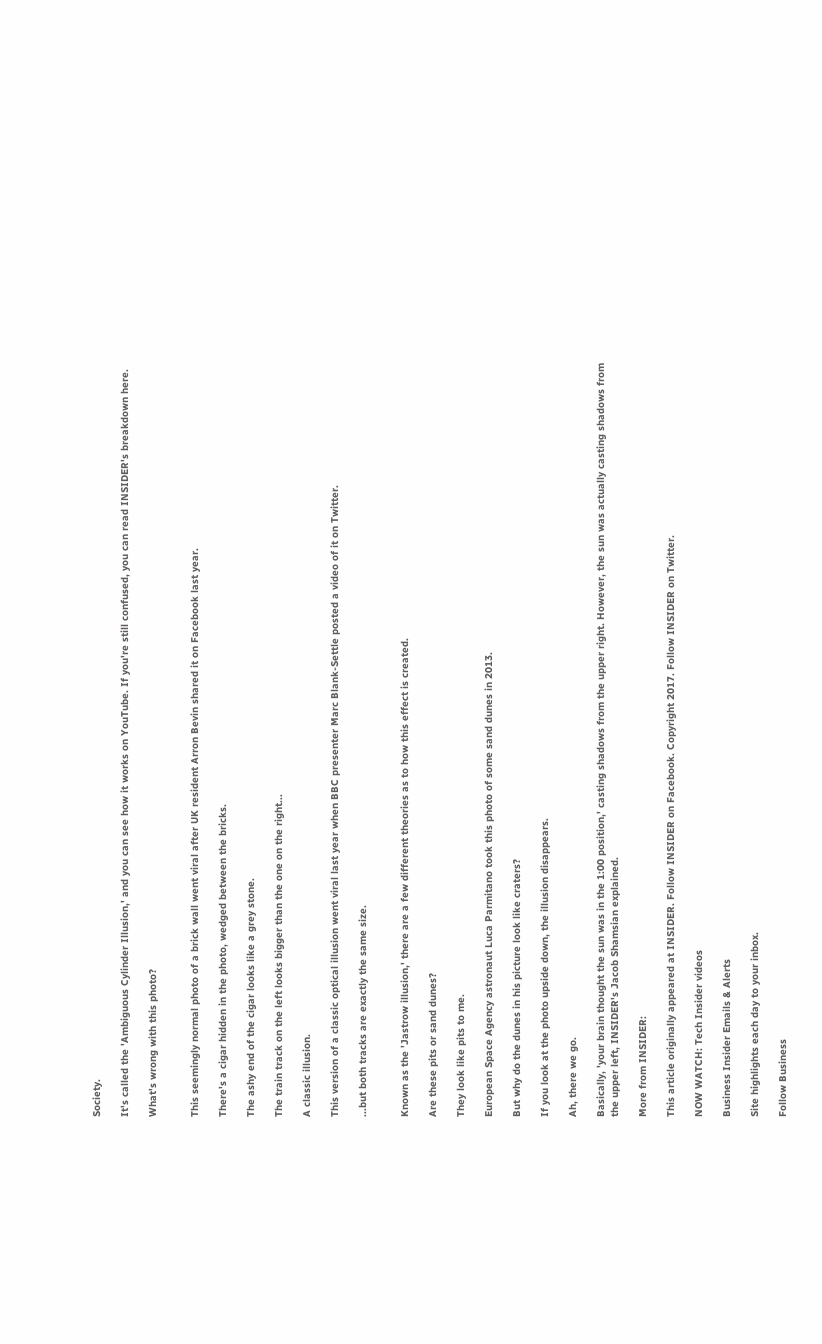Society.

It's called the 'Ambiguous Cylinder Illusion,' and you can see how it works on YouTube. If you're still confused, you can read INSIDER's breakdown here.

What's wrong with this photo?


This seemingly normal photo of a brick wall went viral after UK resident Arron Bevin shared it on Facebook last year.

There's a cigar hidden in the photo, wedged between the bricks.

The ashy end of the cigar looks like a grey stone.

The train track on the left looks bigger than the one on the right...

A classic illusion.

This version of a classic optical illusion went viral last year when BBC presenter Marc Blank-Settle posted a video of it on Twitter.

...but both tracks are exactly the same size.


Known as the 'Jastrow illusion,' there are a few different theories as to how this effect is created.

Are these pits or sand dunes?

They look like pits to me.

European Space Agency astronaut Luca Parmitano took this photo of some sand dunes in 2013.

But why do the dunes in his picture look like craters?

If you look at the photo upside down, the illusion disappears.

Ah, there we go.

Basically, 'your brain thought the sun was in the 1:00 position,' casting shadows from the upper right. However, the sun was actually casting shadows from the upper left, INSIDER's Jacob Shamsian explained.

More from INSIDER:

This article originally appeared at INSIDER. Follow INSIDER on Facebook. Copyright 2017. Follow INSIDER on Twitter.

NOW WATCH: Tech Insider videos

Business Insider Emails & Alerts

Site highlights each day to your inbox.

Follow Business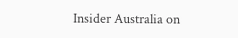Insider Australia on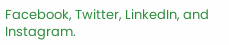Facebook, Twitter, LinkedIn, and Instagram.